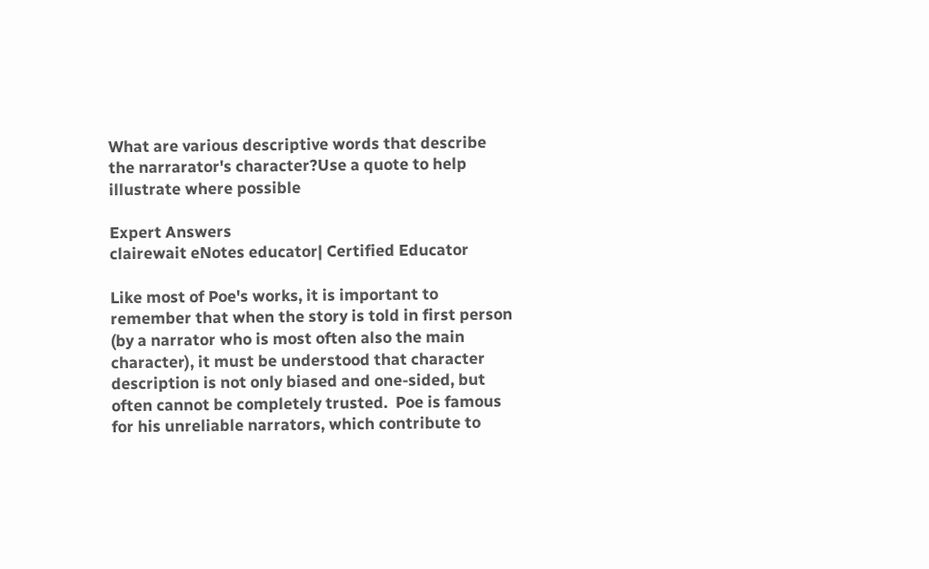What are various descriptive words that describe the narrarator's character?Use a quote to help illustrate where possible

Expert Answers
clairewait eNotes educator| Certified Educator

Like most of Poe's works, it is important to remember that when the story is told in first person (by a narrator who is most often also the main character), it must be understood that character description is not only biased and one-sided, but often cannot be completely trusted.  Poe is famous for his unreliable narrators, which contribute to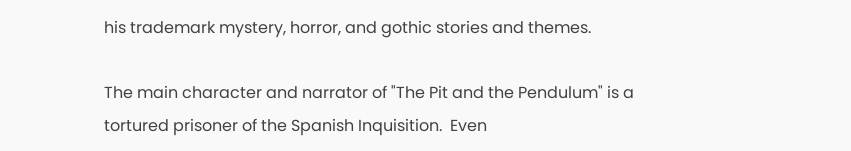his trademark mystery, horror, and gothic stories and themes.

The main character and narrator of "The Pit and the Pendulum" is a tortured prisoner of the Spanish Inquisition.  Even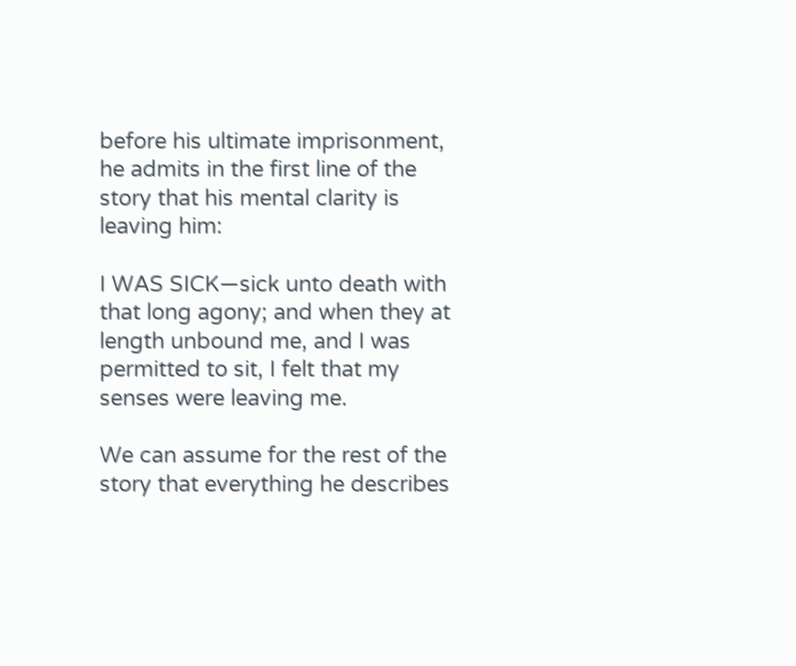before his ultimate imprisonment, he admits in the first line of the story that his mental clarity is leaving him:

I WAS SICK—sick unto death with that long agony; and when they at length unbound me, and I was permitted to sit, I felt that my senses were leaving me.

We can assume for the rest of the story that everything he describes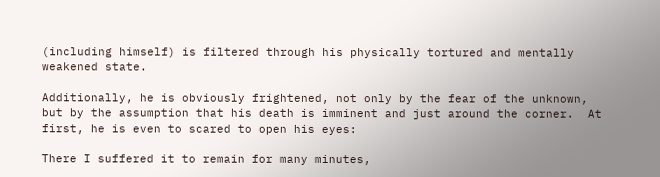(including himself) is filtered through his physically tortured and mentally weakened state.

Additionally, he is obviously frightened, not only by the fear of the unknown, but by the assumption that his death is imminent and just around the corner.  At first, he is even to scared to open his eyes:

There I suffered it to remain for many minutes,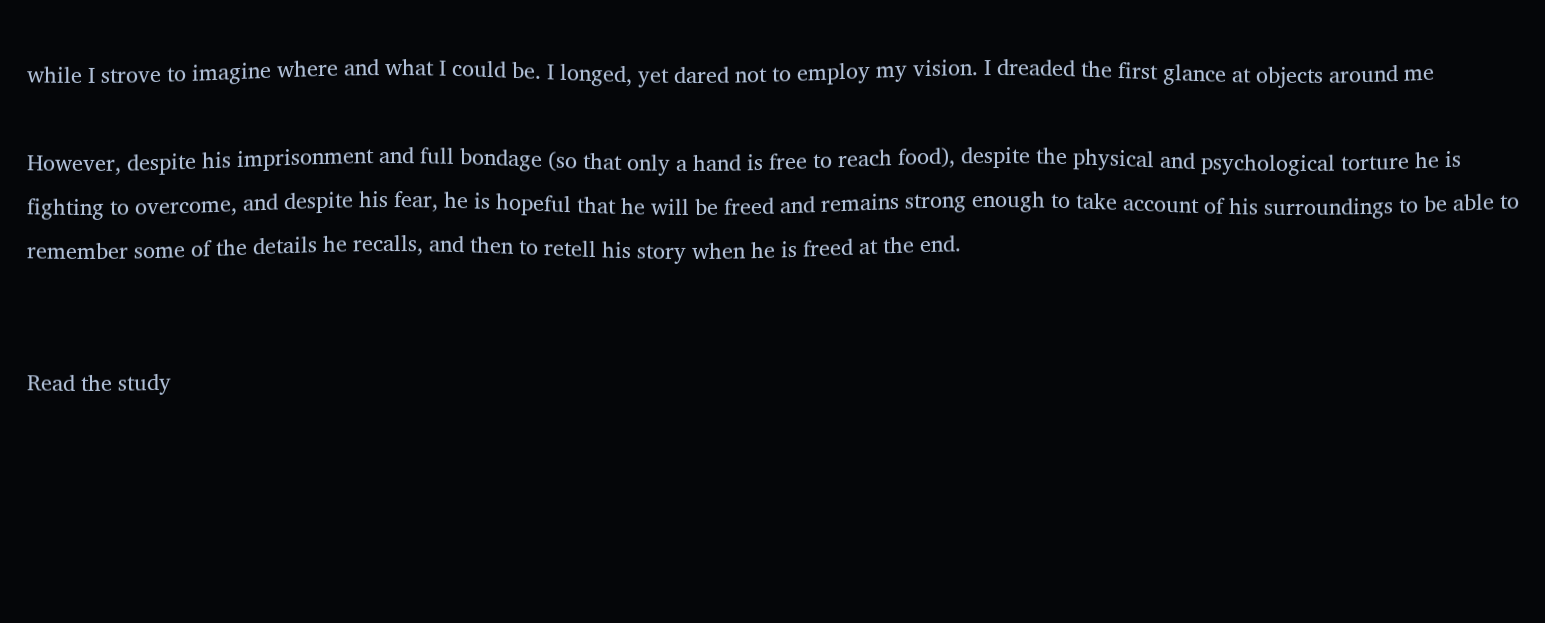while I strove to imagine where and what I could be. I longed, yet dared not to employ my vision. I dreaded the first glance at objects around me

However, despite his imprisonment and full bondage (so that only a hand is free to reach food), despite the physical and psychological torture he is fighting to overcome, and despite his fear, he is hopeful that he will be freed and remains strong enough to take account of his surroundings to be able to remember some of the details he recalls, and then to retell his story when he is freed at the end.


Read the study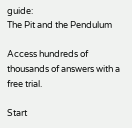guide:
The Pit and the Pendulum

Access hundreds of thousands of answers with a free trial.

Start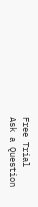Free Trial
Ask a Question